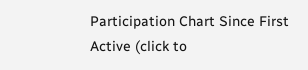Participation Chart Since First Active (click to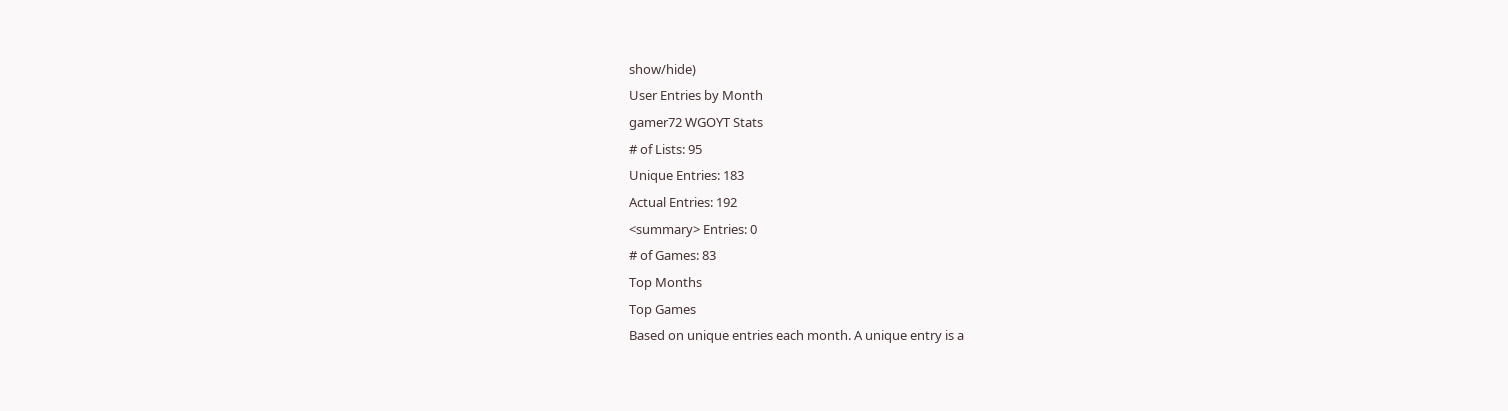show/hide)
User Entries by Month
gamer72 WGOYT Stats
# of Lists: 95
Unique Entries: 183
Actual Entries: 192
<summary> Entries: 0
# of Games: 83
Top Months
Top Games
Based on unique entries each month. A unique entry is a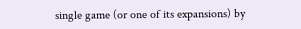single game (or one of its expansions) by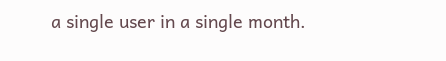a single user in a single month.